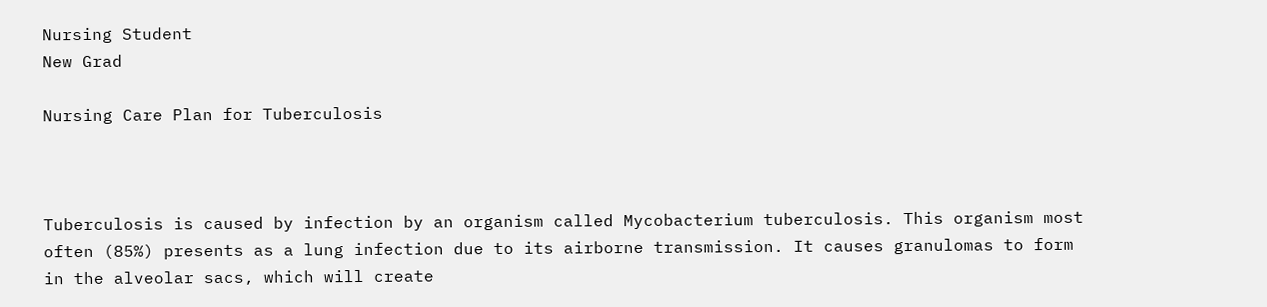Nursing Student
New Grad

Nursing Care Plan for Tuberculosis



Tuberculosis is caused by infection by an organism called Mycobacterium tuberculosis. This organism most often (85%) presents as a lung infection due to its airborne transmission. It causes granulomas to form in the alveolar sacs, which will create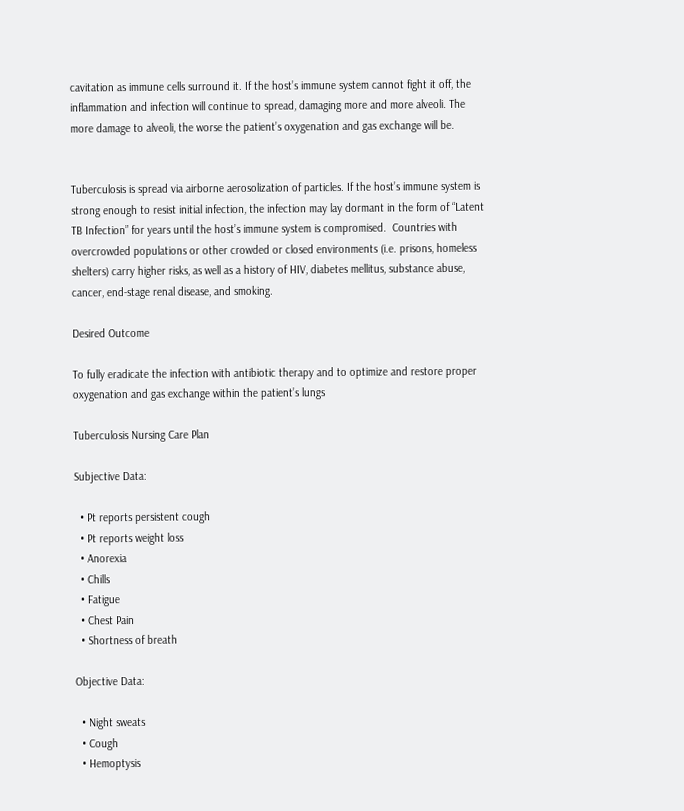cavitation as immune cells surround it. If the host’s immune system cannot fight it off, the inflammation and infection will continue to spread, damaging more and more alveoli. The more damage to alveoli, the worse the patient’s oxygenation and gas exchange will be.


Tuberculosis is spread via airborne aerosolization of particles. If the host’s immune system is strong enough to resist initial infection, the infection may lay dormant in the form of “Latent TB Infection” for years until the host’s immune system is compromised.  Countries with overcrowded populations or other crowded or closed environments (i.e. prisons, homeless shelters) carry higher risks, as well as a history of HIV, diabetes mellitus, substance abuse, cancer, end-stage renal disease, and smoking.

Desired Outcome

To fully eradicate the infection with antibiotic therapy and to optimize and restore proper oxygenation and gas exchange within the patient’s lungs

Tuberculosis Nursing Care Plan

Subjective Data:

  • Pt reports persistent cough
  • Pt reports weight loss
  • Anorexia
  • Chills
  • Fatigue
  • Chest Pain
  • Shortness of breath

Objective Data:

  • Night sweats
  • Cough
  • Hemoptysis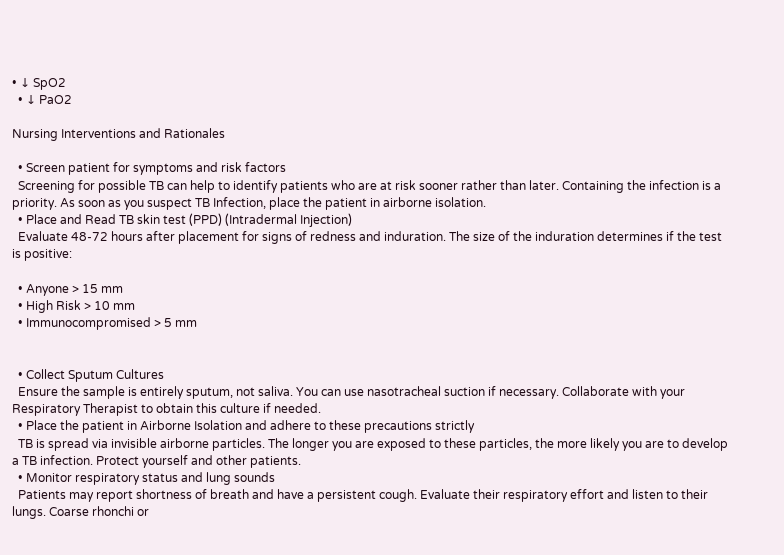• ↓ SpO2
  • ↓ PaO2

Nursing Interventions and Rationales

  • Screen patient for symptoms and risk factors
  Screening for possible TB can help to identify patients who are at risk sooner rather than later. Containing the infection is a priority. As soon as you suspect TB Infection, place the patient in airborne isolation.
  • Place and Read TB skin test (PPD) (Intradermal Injection)
  Evaluate 48-72 hours after placement for signs of redness and induration. The size of the induration determines if the test is positive:

  • Anyone > 15 mm
  • High Risk > 10 mm
  • Immunocompromised > 5 mm


  • Collect Sputum Cultures
  Ensure the sample is entirely sputum, not saliva. You can use nasotracheal suction if necessary. Collaborate with your Respiratory Therapist to obtain this culture if needed.
  • Place the patient in Airborne Isolation and adhere to these precautions strictly
  TB is spread via invisible airborne particles. The longer you are exposed to these particles, the more likely you are to develop a TB infection. Protect yourself and other patients.
  • Monitor respiratory status and lung sounds
  Patients may report shortness of breath and have a persistent cough. Evaluate their respiratory effort and listen to their lungs. Coarse rhonchi or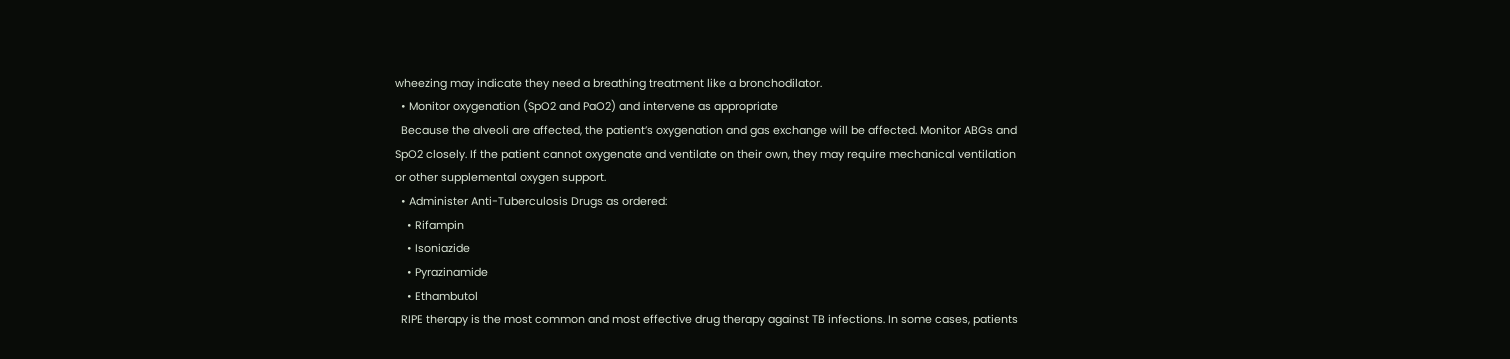wheezing may indicate they need a breathing treatment like a bronchodilator.
  • Monitor oxygenation (SpO2 and PaO2) and intervene as appropriate
  Because the alveoli are affected, the patient’s oxygenation and gas exchange will be affected. Monitor ABGs and SpO2 closely. If the patient cannot oxygenate and ventilate on their own, they may require mechanical ventilation or other supplemental oxygen support.
  • Administer Anti-Tuberculosis Drugs as ordered:
    • Rifampin
    • Isoniazide
    • Pyrazinamide
    • Ethambutol
  RIPE therapy is the most common and most effective drug therapy against TB infections. In some cases, patients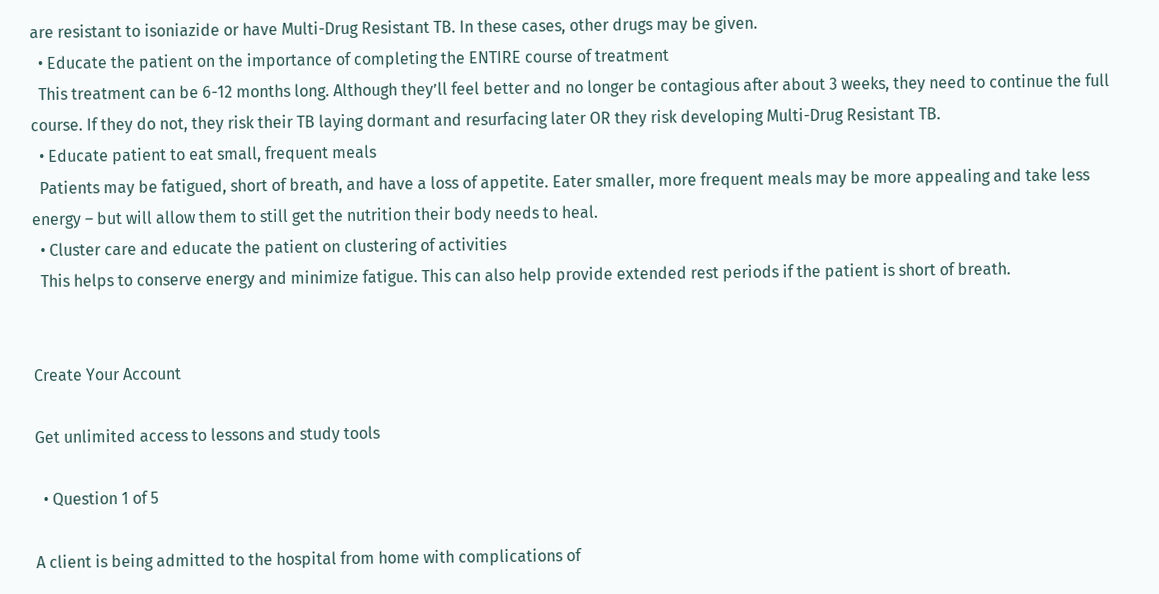are resistant to isoniazide or have Multi-Drug Resistant TB. In these cases, other drugs may be given.
  • Educate the patient on the importance of completing the ENTIRE course of treatment
  This treatment can be 6-12 months long. Although they’ll feel better and no longer be contagious after about 3 weeks, they need to continue the full course. If they do not, they risk their TB laying dormant and resurfacing later OR they risk developing Multi-Drug Resistant TB.
  • Educate patient to eat small, frequent meals
  Patients may be fatigued, short of breath, and have a loss of appetite. Eater smaller, more frequent meals may be more appealing and take less energy – but will allow them to still get the nutrition their body needs to heal.
  • Cluster care and educate the patient on clustering of activities
  This helps to conserve energy and minimize fatigue. This can also help provide extended rest periods if the patient is short of breath.


Create Your Account

Get unlimited access to lessons and study tools

  • Question 1 of 5

A client is being admitted to the hospital from home with complications of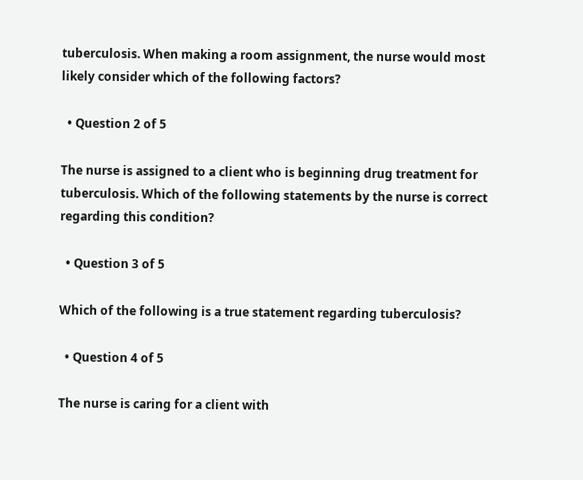tuberculosis. When making a room assignment, the nurse would most likely consider which of the following factors?

  • Question 2 of 5

The nurse is assigned to a client who is beginning drug treatment for tuberculosis. Which of the following statements by the nurse is correct regarding this condition?

  • Question 3 of 5

Which of the following is a true statement regarding tuberculosis?

  • Question 4 of 5

The nurse is caring for a client with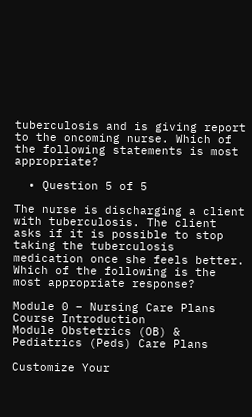tuberculosis and is giving report to the oncoming nurse. Which of the following statements is most appropriate?

  • Question 5 of 5

The nurse is discharging a client with tuberculosis. The client asks if it is possible to stop taking the tuberculosis medication once she feels better. Which of the following is the most appropriate response?

Module 0 – Nursing Care Plans Course Introduction
Module Obstetrics (OB) & Pediatrics (Peds) Care Plans

Customize Your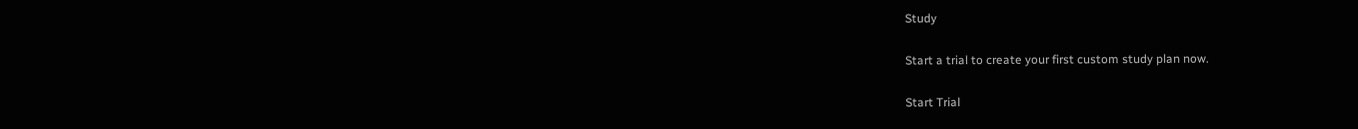Study

Start a trial to create your first custom study plan now.

Start Trial